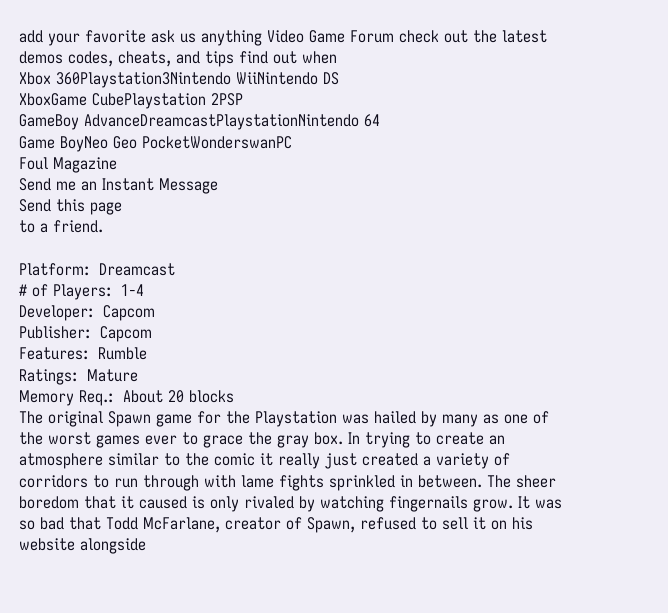add your favorite ask us anything Video Game Forum check out the latest demos codes, cheats, and tips find out when
Xbox 360Playstation3Nintendo WiiNintendo DS
XboxGame CubePlaystation 2PSP
GameBoy AdvanceDreamcastPlaystationNintendo 64
Game BoyNeo Geo PocketWonderswanPC
Foul Magazine
Send me an Instant Message
Send this page
to a friend.

Platform:  Dreamcast
# of Players:  1-4
Developer:  Capcom
Publisher:  Capcom
Features:  Rumble
Ratings:  Mature
Memory Req.:  About 20 blocks
The original Spawn game for the Playstation was hailed by many as one of the worst games ever to grace the gray box. In trying to create an atmosphere similar to the comic it really just created a variety of corridors to run through with lame fights sprinkled in between. The sheer boredom that it caused is only rivaled by watching fingernails grow. It was so bad that Todd McFarlane, creator of Spawn, refused to sell it on his website alongside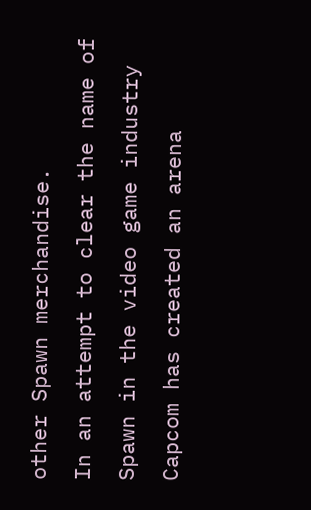other Spawn merchandise.
In an attempt to clear the name of Spawn in the video game industry Capcom has created an arena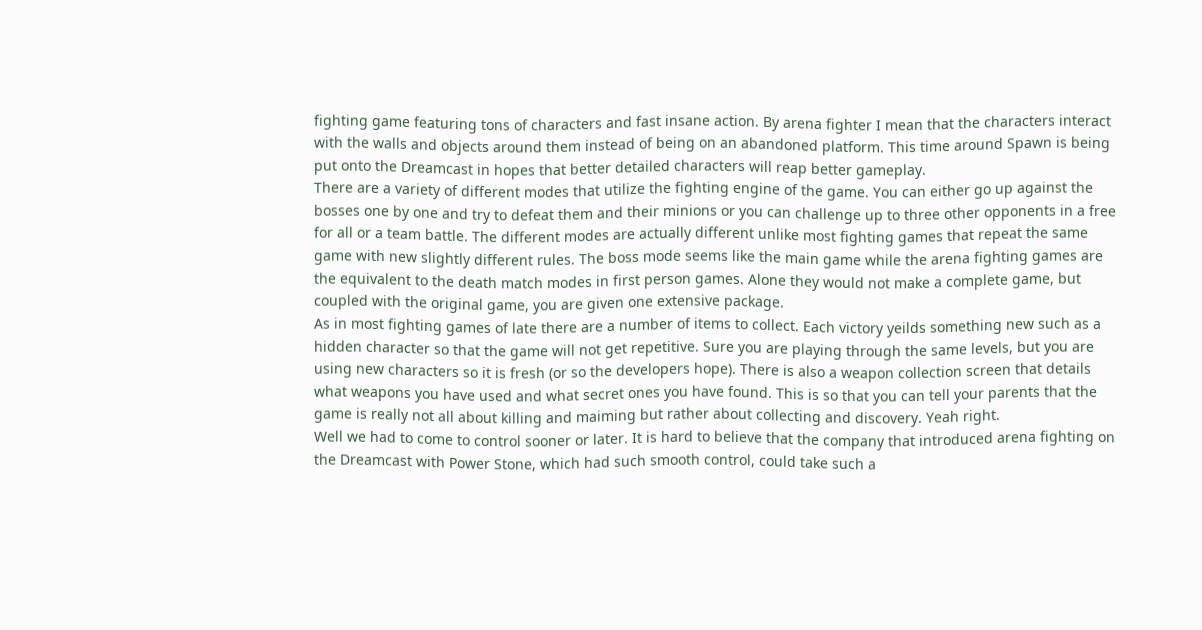fighting game featuring tons of characters and fast insane action. By arena fighter I mean that the characters interact with the walls and objects around them instead of being on an abandoned platform. This time around Spawn is being put onto the Dreamcast in hopes that better detailed characters will reap better gameplay.
There are a variety of different modes that utilize the fighting engine of the game. You can either go up against the bosses one by one and try to defeat them and their minions or you can challenge up to three other opponents in a free for all or a team battle. The different modes are actually different unlike most fighting games that repeat the same game with new slightly different rules. The boss mode seems like the main game while the arena fighting games are the equivalent to the death match modes in first person games. Alone they would not make a complete game, but coupled with the original game, you are given one extensive package.
As in most fighting games of late there are a number of items to collect. Each victory yeilds something new such as a hidden character so that the game will not get repetitive. Sure you are playing through the same levels, but you are using new characters so it is fresh (or so the developers hope). There is also a weapon collection screen that details what weapons you have used and what secret ones you have found. This is so that you can tell your parents that the game is really not all about killing and maiming but rather about collecting and discovery. Yeah right.
Well we had to come to control sooner or later. It is hard to believe that the company that introduced arena fighting on the Dreamcast with Power Stone, which had such smooth control, could take such a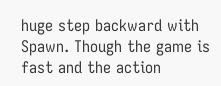huge step backward with Spawn. Though the game is fast and the action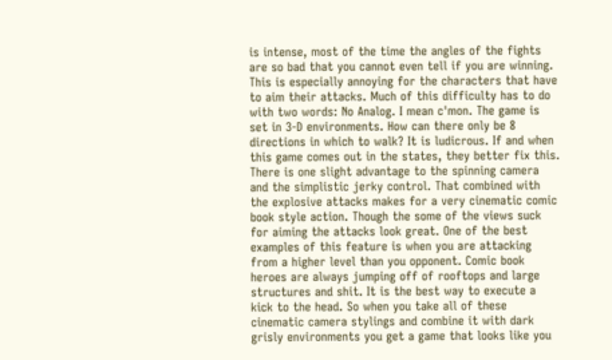is intense, most of the time the angles of the fights are so bad that you cannot even tell if you are winning. This is especially annoying for the characters that have to aim their attacks. Much of this difficulty has to do with two words: No Analog. I mean c'mon. The game is set in 3-D environments. How can there only be 8 directions in which to walk? It is ludicrous. If and when this game comes out in the states, they better fix this.
There is one slight advantage to the spinning camera and the simplistic jerky control. That combined with the explosive attacks makes for a very cinematic comic book style action. Though the some of the views suck for aiming the attacks look great. One of the best examples of this feature is when you are attacking from a higher level than you opponent. Comic book heroes are always jumping off of rooftops and large structures and shit. It is the best way to execute a kick to the head. So when you take all of these cinematic camera stylings and combine it with dark grisly environments you get a game that looks like you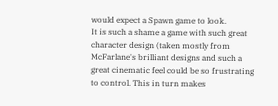would expect a Spawn game to look.
It is such a shame a game with such great character design (taken mostly from McFarlane's brilliant designs and such a great cinematic feel could be so frustrating to control. This in turn makes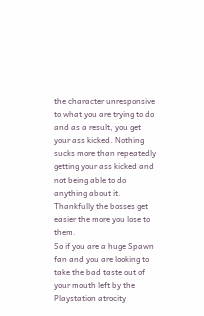the character unresponsive to what you are trying to do and as a result, you get your ass kicked. Nothing sucks more than repeatedly getting your ass kicked and not being able to do anything about it. Thankfully the bosses get easier the more you lose to them.
So if you are a huge Spawn fan and you are looking to take the bad taste out of your mouth left by the Playstation atrocity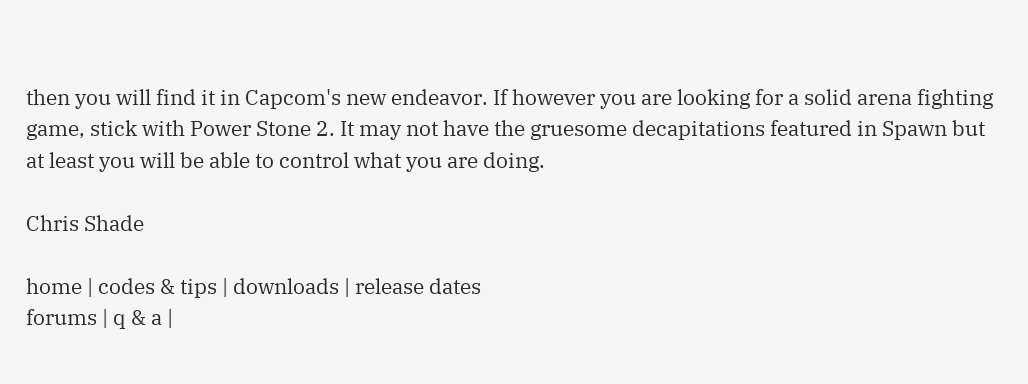then you will find it in Capcom's new endeavor. If however you are looking for a solid arena fighting game, stick with Power Stone 2. It may not have the gruesome decapitations featured in Spawn but at least you will be able to control what you are doing.

Chris Shade

home | codes & tips | downloads | release dates
forums | q & a |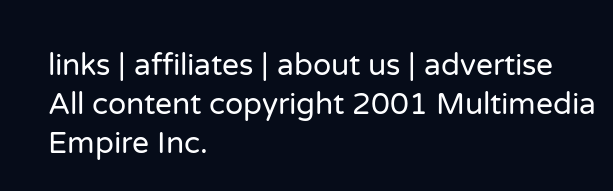links | affiliates | about us | advertise
All content copyright 2001 Multimedia Empire Inc.